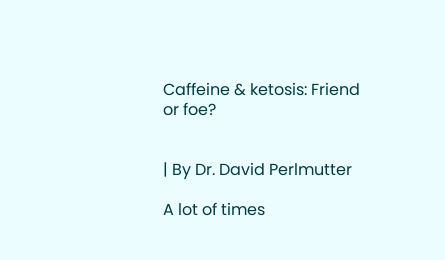Caffeine & ketosis: Friend or foe?


| By Dr. David Perlmutter

A lot of times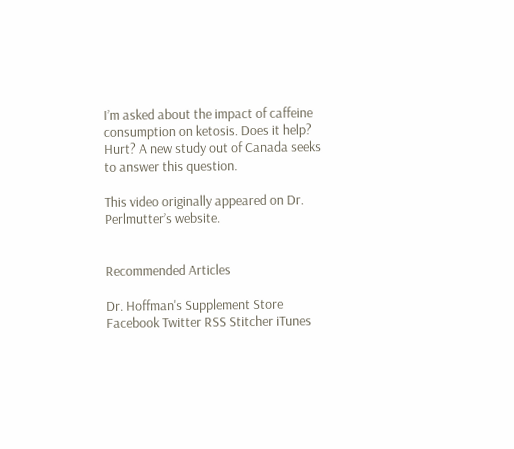I’m asked about the impact of caffeine consumption on ketosis. Does it help? Hurt? A new study out of Canada seeks to answer this question.

This video originally appeared on Dr. Perlmutter’s website.


Recommended Articles

Dr. Hoffman's Supplement Store
Facebook Twitter RSS Stitcher iTunes